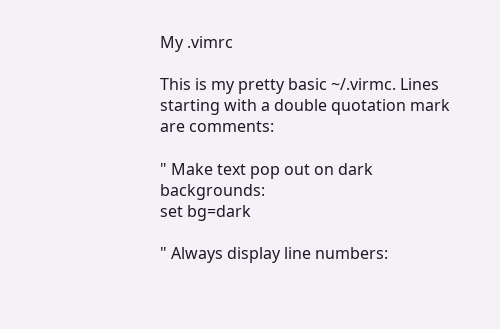My .vimrc

This is my pretty basic ~/.virmc. Lines starting with a double quotation mark are comments:

" Make text pop out on dark backgrounds:
set bg=dark

" Always display line numbers: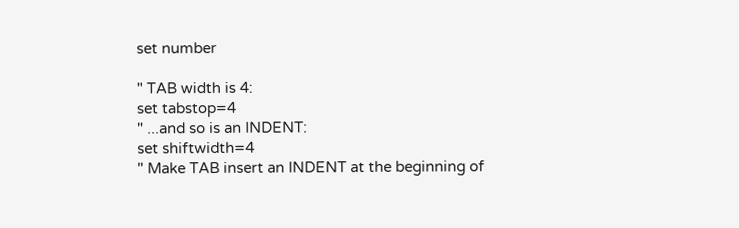set number

" TAB width is 4:
set tabstop=4
" ...and so is an INDENT:
set shiftwidth=4
" Make TAB insert an INDENT at the beginning of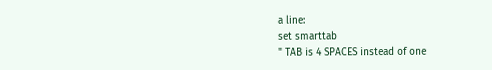a line:
set smarttab
" TAB is 4 SPACES instead of one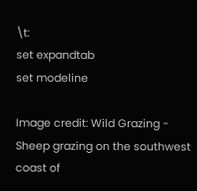\t:
set expandtab
set modeline

Image credit: Wild Grazing - Sheep grazing on the southwest coast of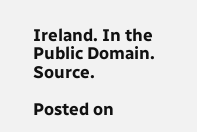Ireland. In the Public Domain. Source.

Posted on